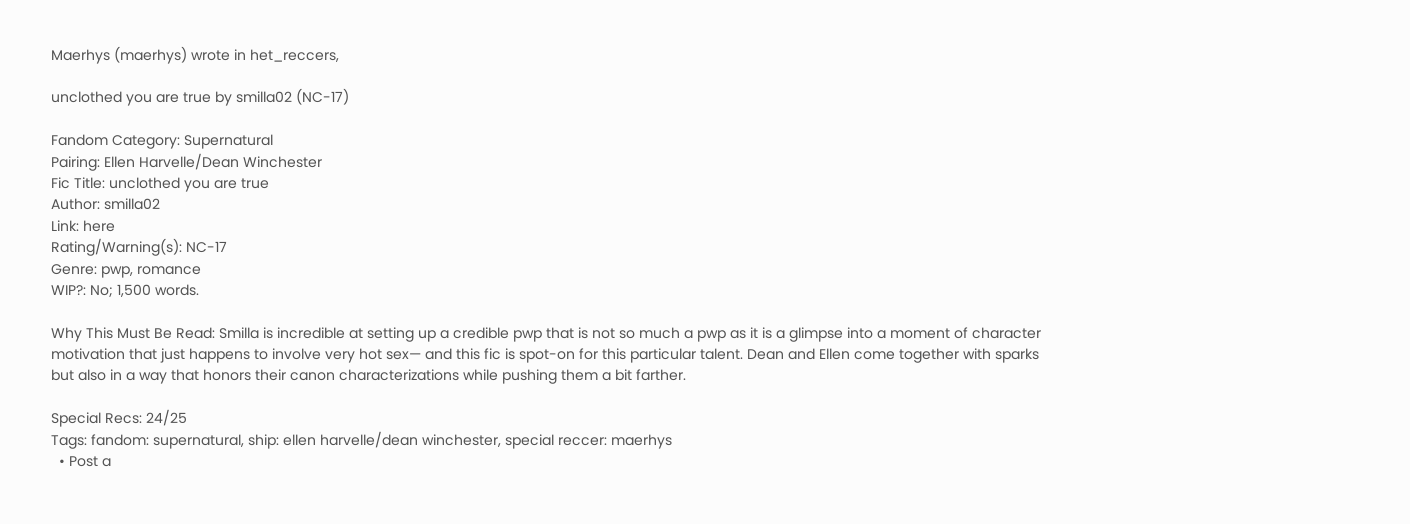Maerhys (maerhys) wrote in het_reccers,

unclothed you are true by smilla02 (NC-17)

Fandom Category: Supernatural
Pairing: Ellen Harvelle/Dean Winchester
Fic Title: unclothed you are true
Author: smilla02
Link: here
Rating/Warning(s): NC-17
Genre: pwp, romance
WIP?: No; 1,500 words.

Why This Must Be Read: Smilla is incredible at setting up a credible pwp that is not so much a pwp as it is a glimpse into a moment of character motivation that just happens to involve very hot sex— and this fic is spot-on for this particular talent. Dean and Ellen come together with sparks but also in a way that honors their canon characterizations while pushing them a bit farther.

Special Recs: 24/25
Tags: fandom: supernatural, ship: ellen harvelle/dean winchester, special reccer: maerhys
  • Post a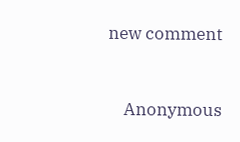new comment


    Anonymous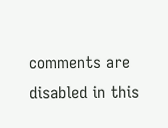comments are disabled in this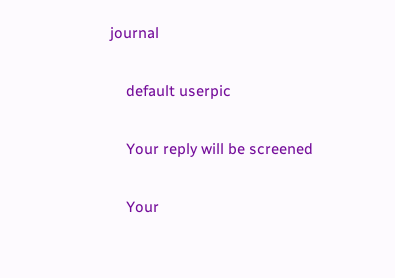journal

    default userpic

    Your reply will be screened

    Your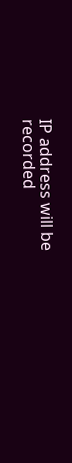IP address will be recorded